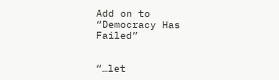Add on to “Democracy Has Failed”


“…let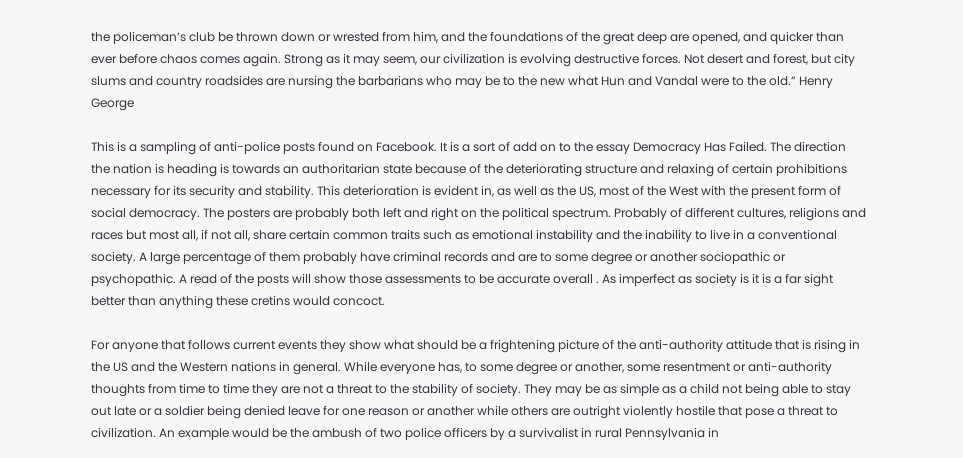the policeman’s club be thrown down or wrested from him, and the foundations of the great deep are opened, and quicker than ever before chaos comes again. Strong as it may seem, our civilization is evolving destructive forces. Not desert and forest, but city slums and country roadsides are nursing the barbarians who may be to the new what Hun and Vandal were to the old.” Henry George

This is a sampling of anti-police posts found on Facebook. It is a sort of add on to the essay Democracy Has Failed. The direction the nation is heading is towards an authoritarian state because of the deteriorating structure and relaxing of certain prohibitions necessary for its security and stability. This deterioration is evident in, as well as the US, most of the West with the present form of social democracy. The posters are probably both left and right on the political spectrum. Probably of different cultures, religions and races but most all, if not all, share certain common traits such as emotional instability and the inability to live in a conventional society. A large percentage of them probably have criminal records and are to some degree or another sociopathic or psychopathic. A read of the posts will show those assessments to be accurate overall . As imperfect as society is it is a far sight better than anything these cretins would concoct.

For anyone that follows current events they show what should be a frightening picture of the anti-authority attitude that is rising in the US and the Western nations in general. While everyone has, to some degree or another, some resentment or anti-authority thoughts from time to time they are not a threat to the stability of society. They may be as simple as a child not being able to stay out late or a soldier being denied leave for one reason or another while others are outright violently hostile that pose a threat to civilization. An example would be the ambush of two police officers by a survivalist in rural Pennsylvania in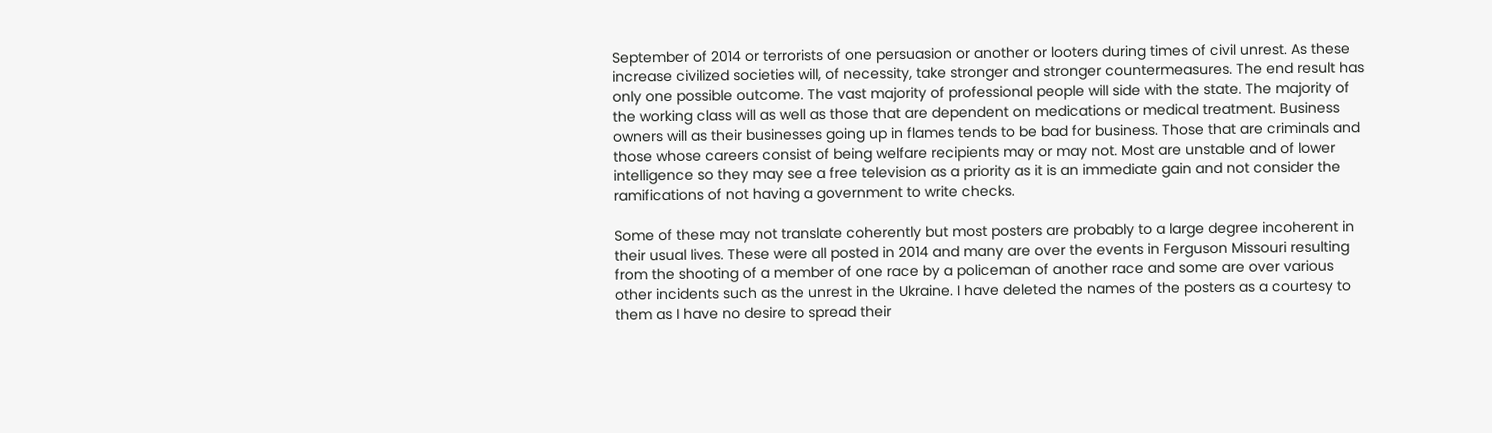September of 2014 or terrorists of one persuasion or another or looters during times of civil unrest. As these increase civilized societies will, of necessity, take stronger and stronger countermeasures. The end result has only one possible outcome. The vast majority of professional people will side with the state. The majority of the working class will as well as those that are dependent on medications or medical treatment. Business owners will as their businesses going up in flames tends to be bad for business. Those that are criminals and those whose careers consist of being welfare recipients may or may not. Most are unstable and of lower intelligence so they may see a free television as a priority as it is an immediate gain and not consider the ramifications of not having a government to write checks.

Some of these may not translate coherently but most posters are probably to a large degree incoherent in their usual lives. These were all posted in 2014 and many are over the events in Ferguson Missouri resulting from the shooting of a member of one race by a policeman of another race and some are over various other incidents such as the unrest in the Ukraine. I have deleted the names of the posters as a courtesy to them as I have no desire to spread their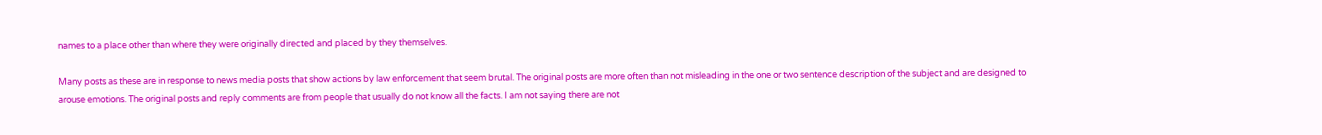names to a place other than where they were originally directed and placed by they themselves.

Many posts as these are in response to news media posts that show actions by law enforcement that seem brutal. The original posts are more often than not misleading in the one or two sentence description of the subject and are designed to arouse emotions. The original posts and reply comments are from people that usually do not know all the facts. I am not saying there are not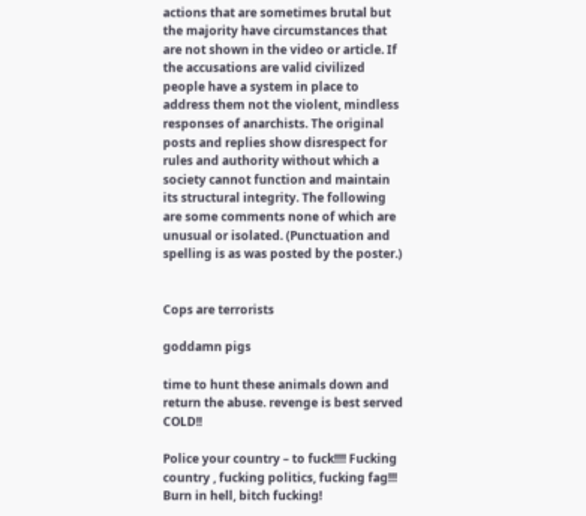actions that are sometimes brutal but the majority have circumstances that are not shown in the video or article. If the accusations are valid civilized people have a system in place to address them not the violent, mindless responses of anarchists. The original posts and replies show disrespect for rules and authority without which a society cannot function and maintain its structural integrity. The following are some comments none of which are unusual or isolated. (Punctuation and spelling is as was posted by the poster.)


Cops are terrorists

goddamn pigs

time to hunt these animals down and return the abuse. revenge is best served COLD!!

Police your country – to fuck!!!! Fucking country , fucking politics, fucking fag!!! Burn in hell, bitch fucking!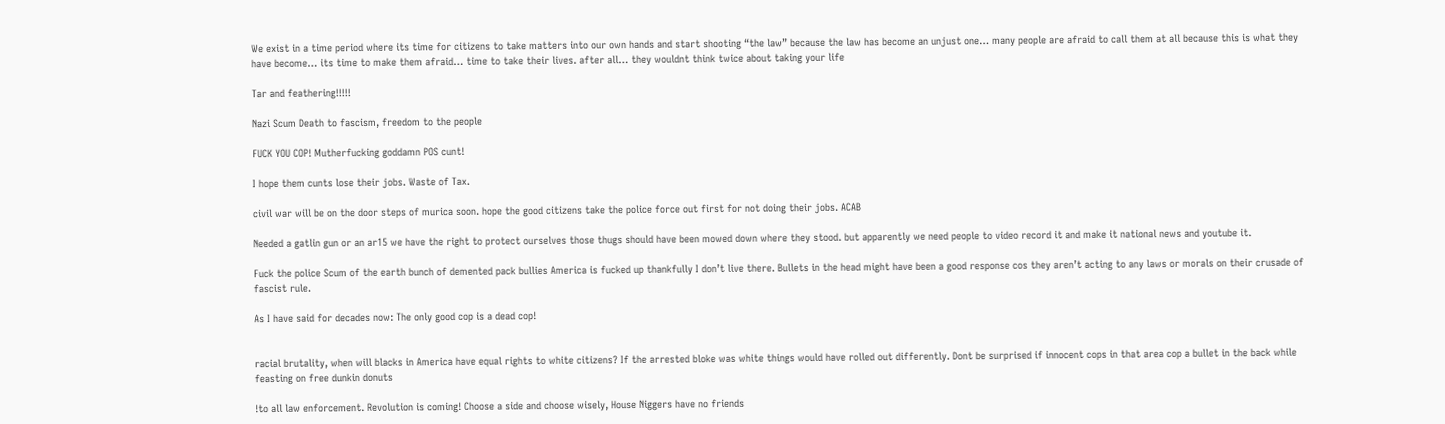We exist in a time period where its time for citizens to take matters into our own hands and start shooting “the law” because the law has become an unjust one… many people are afraid to call them at all because this is what they have become… its time to make them afraid… time to take their lives. after all… they wouldnt think twice about taking your life

Tar and feathering!!!!!

Nazi Scum Death to fascism, freedom to the people

FUCK YOU COP! Mutherfucking goddamn POS cunt!

I hope them cunts lose their jobs. Waste of Tax.

civil war will be on the door steps of murica soon. hope the good citizens take the police force out first for not doing their jobs. ACAB

Needed a gatlin gun or an ar15 we have the right to protect ourselves those thugs should have been mowed down where they stood. but apparently we need people to video record it and make it national news and youtube it.

Fuck the police Scum of the earth bunch of demented pack bullies America is fucked up thankfully I don’t live there. Bullets in the head might have been a good response cos they aren’t acting to any laws or morals on their crusade of fascist rule.

As I have said for decades now: The only good cop is a dead cop!


racial brutality, when will blacks in America have equal rights to white citizens? If the arrested bloke was white things would have rolled out differently. Dont be surprised if innocent cops in that area cop a bullet in the back while feasting on free dunkin donuts

!to all law enforcement. Revolution is coming! Choose a side and choose wisely, House Niggers have no friends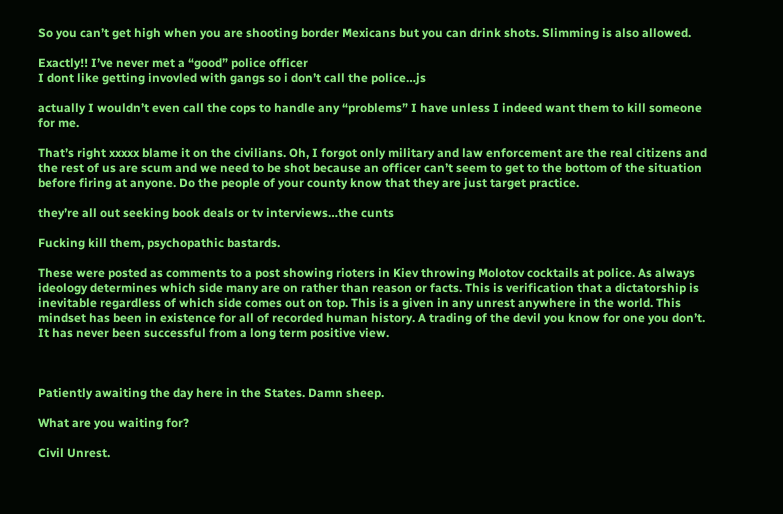So you can’t get high when you are shooting border Mexicans but you can drink shots. Slimming is also allowed.

Exactly!! I’ve never met a “good” police officer
I dont like getting invovled with gangs so i don’t call the police…js

actually I wouldn’t even call the cops to handle any “problems” I have unless I indeed want them to kill someone for me.

That’s right xxxxx blame it on the civilians. Oh, I forgot only military and law enforcement are the real citizens and the rest of us are scum and we need to be shot because an officer can’t seem to get to the bottom of the situation before firing at anyone. Do the people of your county know that they are just target practice.

they’re all out seeking book deals or tv interviews…the cunts

Fucking kill them, psychopathic bastards.

These were posted as comments to a post showing rioters in Kiev throwing Molotov cocktails at police. As always ideology determines which side many are on rather than reason or facts. This is verification that a dictatorship is inevitable regardless of which side comes out on top. This is a given in any unrest anywhere in the world. This mindset has been in existence for all of recorded human history. A trading of the devil you know for one you don’t. It has never been successful from a long term positive view.



Patiently awaiting the day here in the States. Damn sheep.

What are you waiting for?

Civil Unrest.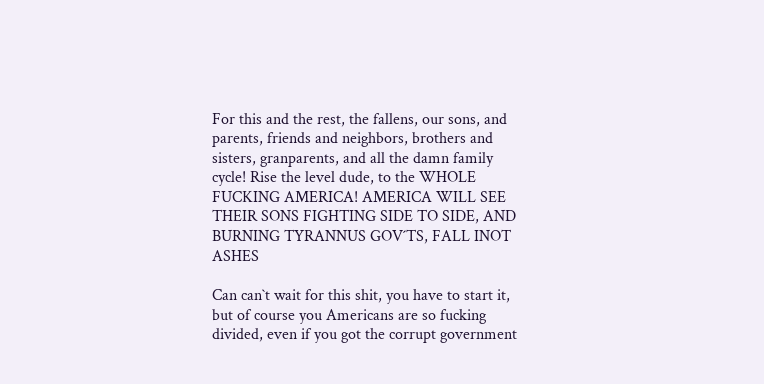For this and the rest, the fallens, our sons, and parents, friends and neighbors, brothers and sisters, granparents, and all the damn family cycle! Rise the level dude, to the WHOLE FUCKING AMERICA! AMERICA WILL SEE THEIR SONS FIGHTING SIDE TO SIDE, AND BURNING TYRANNUS GOV´TS, FALL INOT ASHES

Can can`t wait for this shit, you have to start it, but of course you Americans are so fucking divided, even if you got the corrupt government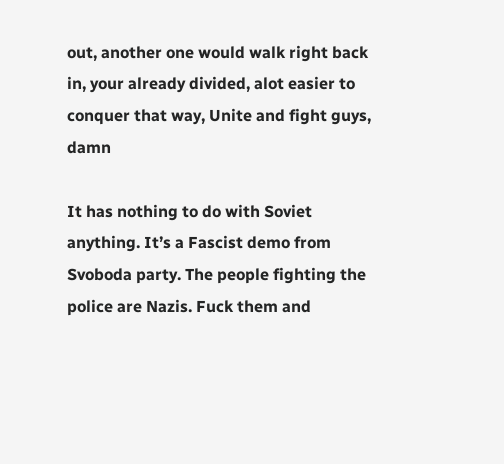out, another one would walk right back in, your already divided, alot easier to conquer that way, Unite and fight guys, damn

It has nothing to do with Soviet anything. It’s a Fascist demo from Svoboda party. The people fighting the police are Nazis. Fuck them and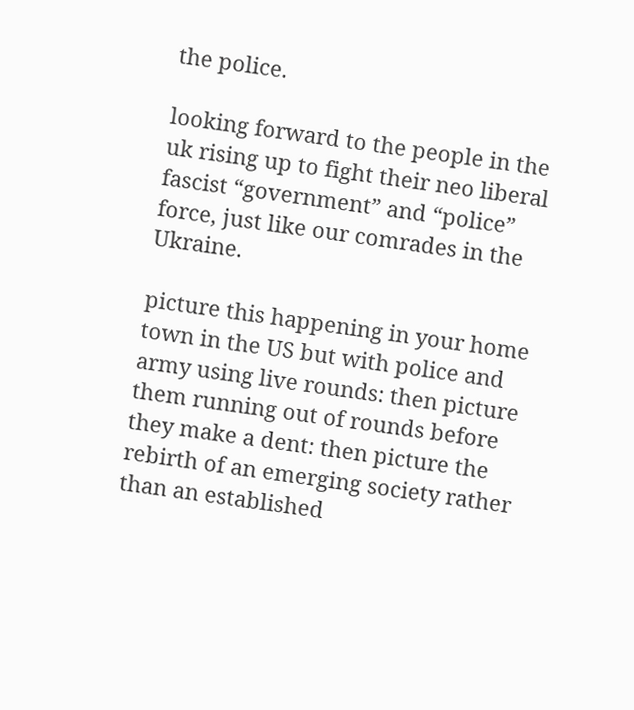the police.

looking forward to the people in the uk rising up to fight their neo liberal fascist “government” and “police” force, just like our comrades in the Ukraine.

picture this happening in your home town in the US but with police and army using live rounds: then picture them running out of rounds before they make a dent: then picture the rebirth of an emerging society rather than an established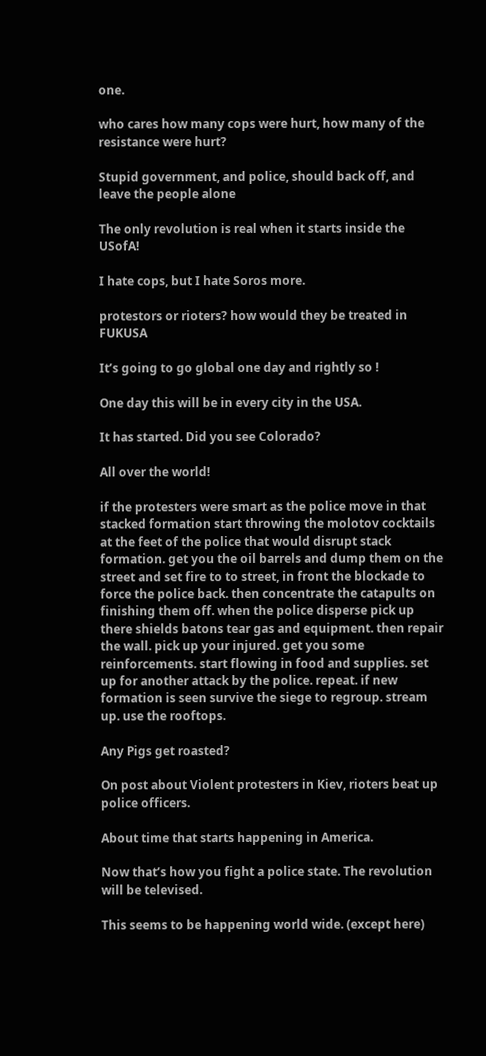one.

who cares how many cops were hurt, how many of the resistance were hurt?

Stupid government, and police, should back off, and leave the people alone

The only revolution is real when it starts inside the USofA!

I hate cops, but I hate Soros more.

protestors or rioters? how would they be treated in FUKUSA

It’s going to go global one day and rightly so !

One day this will be in every city in the USA.

It has started. Did you see Colorado?

All over the world!

if the protesters were smart as the police move in that stacked formation start throwing the molotov cocktails at the feet of the police that would disrupt stack formation. get you the oil barrels and dump them on the street and set fire to to street, in front the blockade to force the police back. then concentrate the catapults on finishing them off. when the police disperse pick up there shields batons tear gas and equipment. then repair the wall. pick up your injured. get you some reinforcements. start flowing in food and supplies. set up for another attack by the police. repeat. if new formation is seen survive the siege to regroup. stream up. use the rooftops.

Any Pigs get roasted?

On post about Violent protesters in Kiev, rioters beat up police officers.

About time that starts happening in America.

Now that’s how you fight a police state. The revolution will be televised.

This seems to be happening world wide. (except here)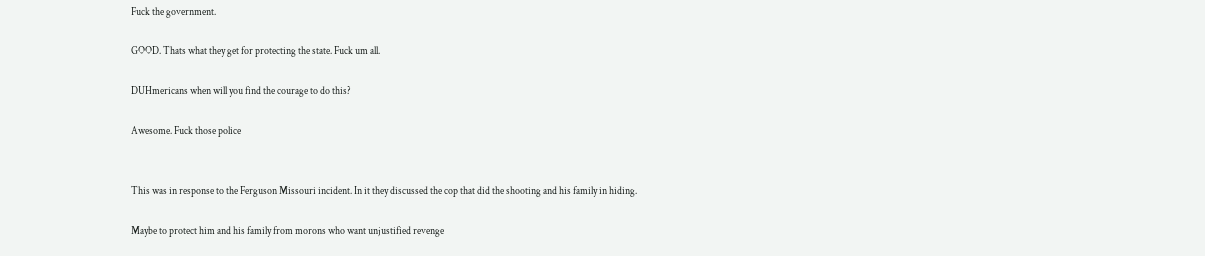Fuck the government.

GOOD. Thats what they get for protecting the state. Fuck um all.

DUHmericans when will you find the courage to do this?

Awesome. Fuck those police


This was in response to the Ferguson Missouri incident. In it they discussed the cop that did the shooting and his family in hiding.

Maybe to protect him and his family from morons who want unjustified revenge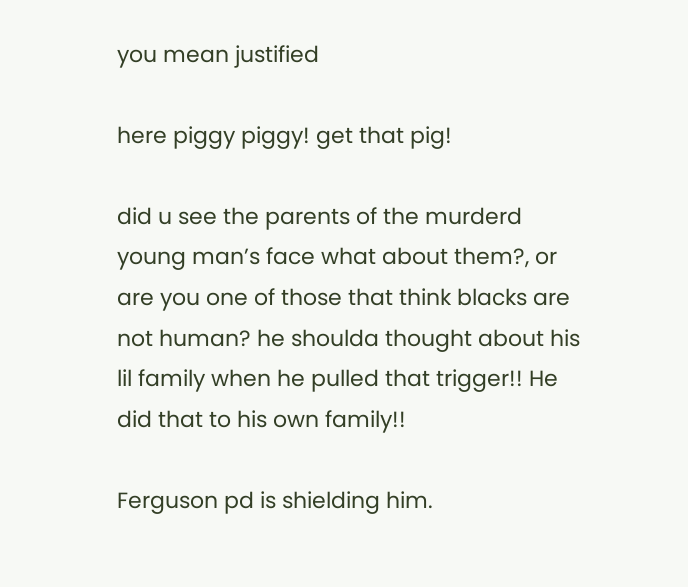you mean justified

here piggy piggy! get that pig!

did u see the parents of the murderd young man’s face what about them?, or are you one of those that think blacks are not human? he shoulda thought about his lil family when he pulled that trigger!! He did that to his own family!!

Ferguson pd is shielding him.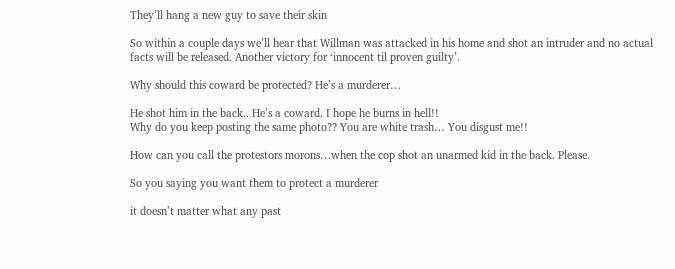They’ll hang a new guy to save their skin

So within a couple days we’ll hear that Willman was attacked in his home and shot an intruder and no actual facts will be released. Another victory for ‘innocent til proven guilty’.

Why should this coward be protected? He’s a murderer…

He shot him in the back.. He’s a coward. I hope he burns in hell!!
Why do you keep posting the same photo?? You are white trash… You disgust me!!

How can you call the protestors morons…when the cop shot an unarmed kid in the back. Please.

So you saying you want them to protect a murderer

it doesn’t matter what any past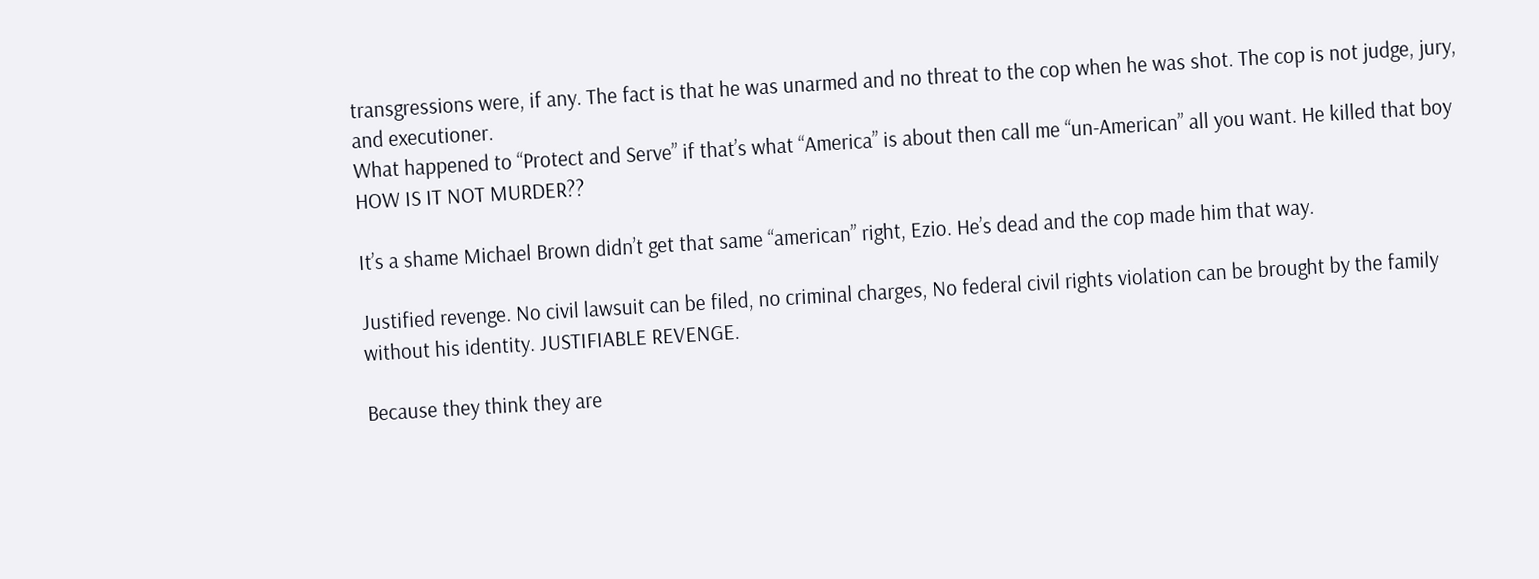transgressions were, if any. The fact is that he was unarmed and no threat to the cop when he was shot. The cop is not judge, jury, and executioner.
What happened to “Protect and Serve” if that’s what “America” is about then call me “un-American” all you want. He killed that boy HOW IS IT NOT MURDER??

It’s a shame Michael Brown didn’t get that same “american” right, Ezio. He’s dead and the cop made him that way.

Justified revenge. No civil lawsuit can be filed, no criminal charges, No federal civil rights violation can be brought by the family without his identity. JUSTIFIABLE REVENGE.

Because they think they are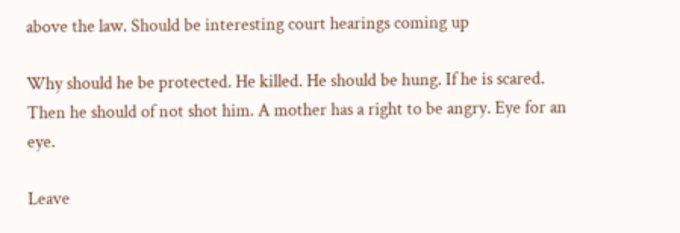above the law. Should be interesting court hearings coming up

Why should he be protected. He killed. He should be hung. If he is scared. Then he should of not shot him. A mother has a right to be angry. Eye for an eye.

Leave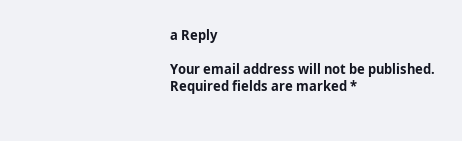a Reply

Your email address will not be published. Required fields are marked *